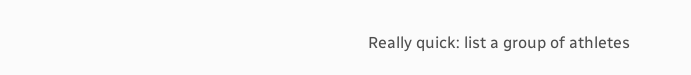Really quick: list a group of athletes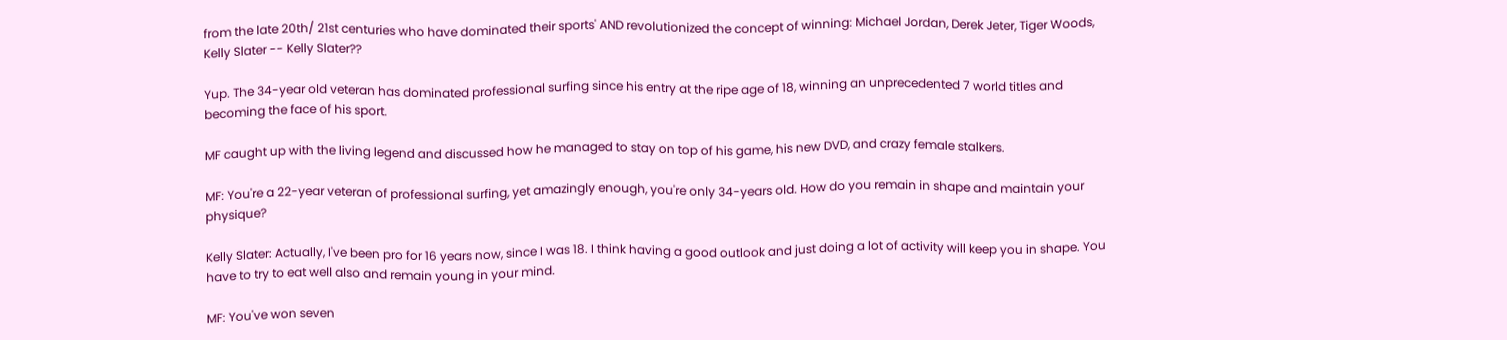from the late 20th/ 21st centuries who have dominated their sports' AND revolutionized the concept of winning: Michael Jordan, Derek Jeter, Tiger Woods, Kelly Slater -- Kelly Slater??

Yup. The 34-year old veteran has dominated professional surfing since his entry at the ripe age of 18, winning an unprecedented 7 world titles and becoming the face of his sport.

MF caught up with the living legend and discussed how he managed to stay on top of his game, his new DVD, and crazy female stalkers.

MF: You're a 22-year veteran of professional surfing, yet amazingly enough, you're only 34-years old. How do you remain in shape and maintain your physique?

Kelly Slater: Actually, I've been pro for 16 years now, since I was 18. I think having a good outlook and just doing a lot of activity will keep you in shape. You have to try to eat well also and remain young in your mind.

MF: You've won seven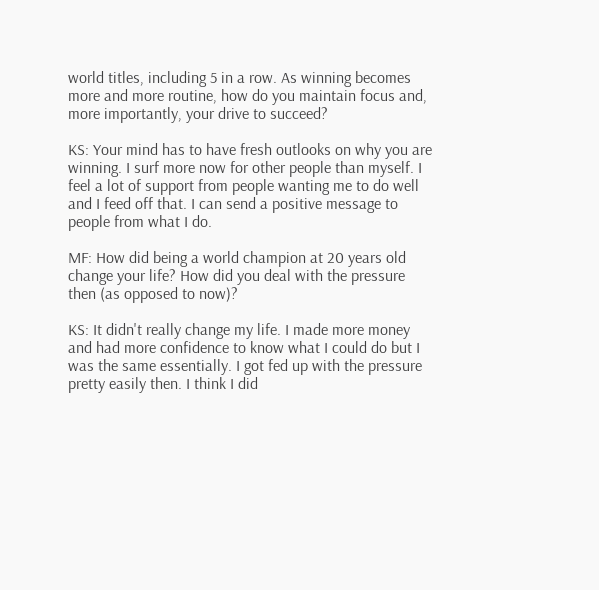world titles, including 5 in a row. As winning becomes more and more routine, how do you maintain focus and, more importantly, your drive to succeed?

KS: Your mind has to have fresh outlooks on why you are winning. I surf more now for other people than myself. I feel a lot of support from people wanting me to do well and I feed off that. I can send a positive message to people from what I do.

MF: How did being a world champion at 20 years old change your life? How did you deal with the pressure then (as opposed to now)?

KS: It didn't really change my life. I made more money and had more confidence to know what I could do but I was the same essentially. I got fed up with the pressure pretty easily then. I think I did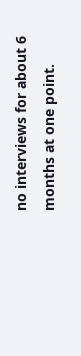no interviews for about 6 months at one point.